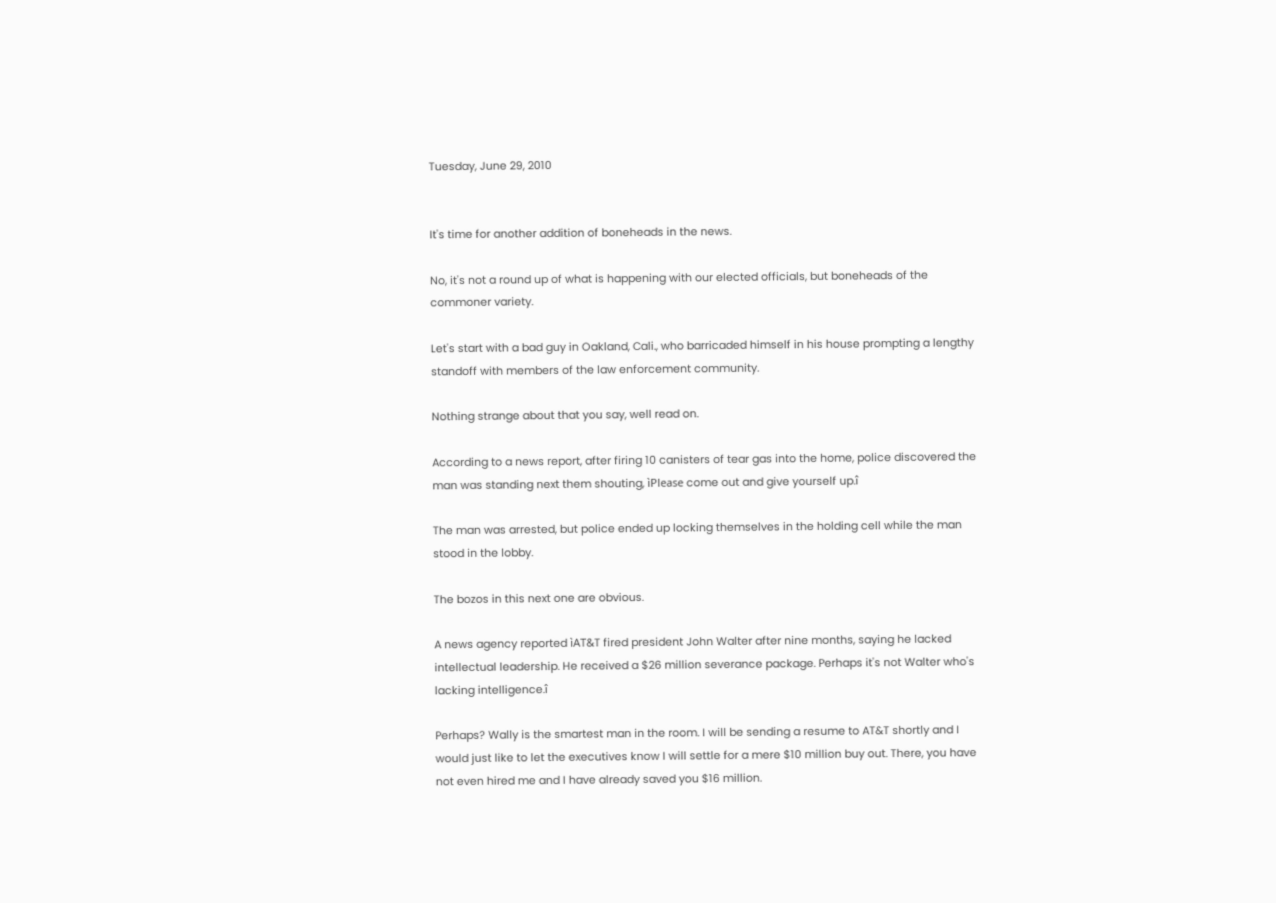Tuesday, June 29, 2010


It's time for another addition of boneheads in the news.

No, it's not a round up of what is happening with our elected officials, but boneheads of the commoner variety.

Let's start with a bad guy in Oakland, Cali., who barricaded himself in his house prompting a lengthy standoff with members of the law enforcement community.

Nothing strange about that you say, well read on.

According to a news report, after firing 10 canisters of tear gas into the home, police discovered the man was standing next them shouting, ìPlease come out and give yourself up.î

The man was arrested, but police ended up locking themselves in the holding cell while the man stood in the lobby.

The bozos in this next one are obvious.

A news agency reported ìAT&T fired president John Walter after nine months, saying he lacked intellectual leadership. He received a $26 million severance package. Perhaps it's not Walter who's lacking intelligence.î

Perhaps? Wally is the smartest man in the room. I will be sending a resume to AT&T shortly and I would just like to let the executives know I will settle for a mere $10 million buy out. There, you have not even hired me and I have already saved you $16 million.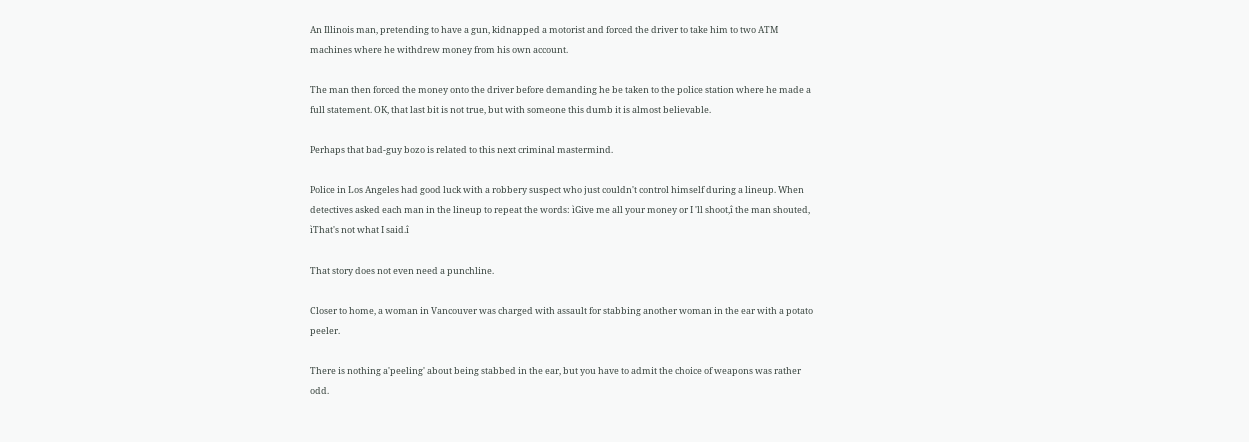An Illinois man, pretending to have a gun, kidnapped a motorist and forced the driver to take him to two ATM machines where he withdrew money from his own account.

The man then forced the money onto the driver before demanding he be taken to the police station where he made a full statement. OK, that last bit is not true, but with someone this dumb it is almost believable.

Perhaps that bad-guy bozo is related to this next criminal mastermind.

Police in Los Angeles had good luck with a robbery suspect who just couldn't control himself during a lineup. When detectives asked each man in the lineup to repeat the words: ìGive me all your money or I 'll shoot,î the man shouted, ìThat's not what I said.î

That story does not even need a punchline.

Closer to home, a woman in Vancouver was charged with assault for stabbing another woman in the ear with a potato peeler.

There is nothing a'peeling' about being stabbed in the ear, but you have to admit the choice of weapons was rather odd.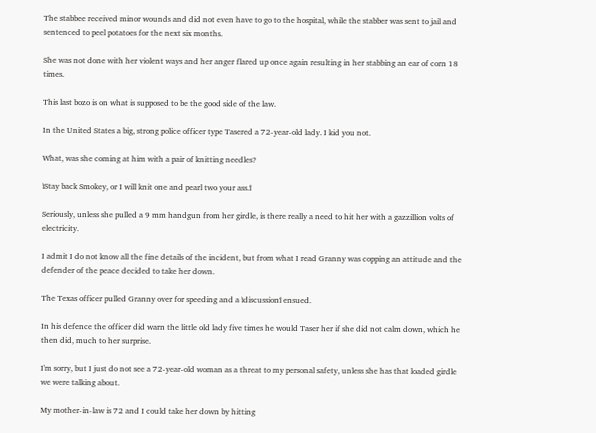The stabbee received minor wounds and did not even have to go to the hospital, while the stabber was sent to jail and sentenced to peel potatoes for the next six months.

She was not done with her violent ways and her anger flared up once again resulting in her stabbing an ear of corn 18 times.

This last bozo is on what is supposed to be the good side of the law.

In the United States a big, strong police officer type Tasered a 72-year-old lady. I kid you not.

What, was she coming at him with a pair of knitting needles?

ìStay back Smokey, or I will knit one and pearl two your ass.î

Seriously, unless she pulled a 9 mm handgun from her girdle, is there really a need to hit her with a gazzillion volts of electricity.

I admit I do not know all the fine details of the incident, but from what I read Granny was copping an attitude and the defender of the peace decided to take her down.

The Texas officer pulled Granny over for speeding and a ìdiscussionî ensued.

In his defence the officer did warn the little old lady five times he would Taser her if she did not calm down, which he then did, much to her surprise.

I'm sorry, but I just do not see a 72-year-old woman as a threat to my personal safety, unless she has that loaded girdle we were talking about.

My mother-in-law is 72 and I could take her down by hitting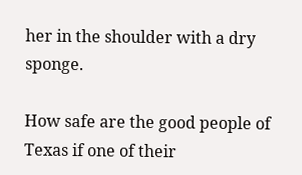her in the shoulder with a dry sponge.

How safe are the good people of Texas if one of their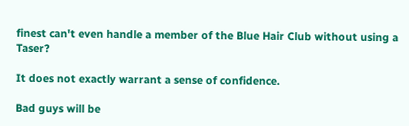finest can't even handle a member of the Blue Hair Club without using a Taser?

It does not exactly warrant a sense of confidence.

Bad guys will be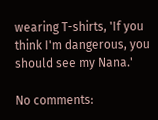wearing T-shirts, 'If you think I'm dangerous, you should see my Nana.'

No comments: